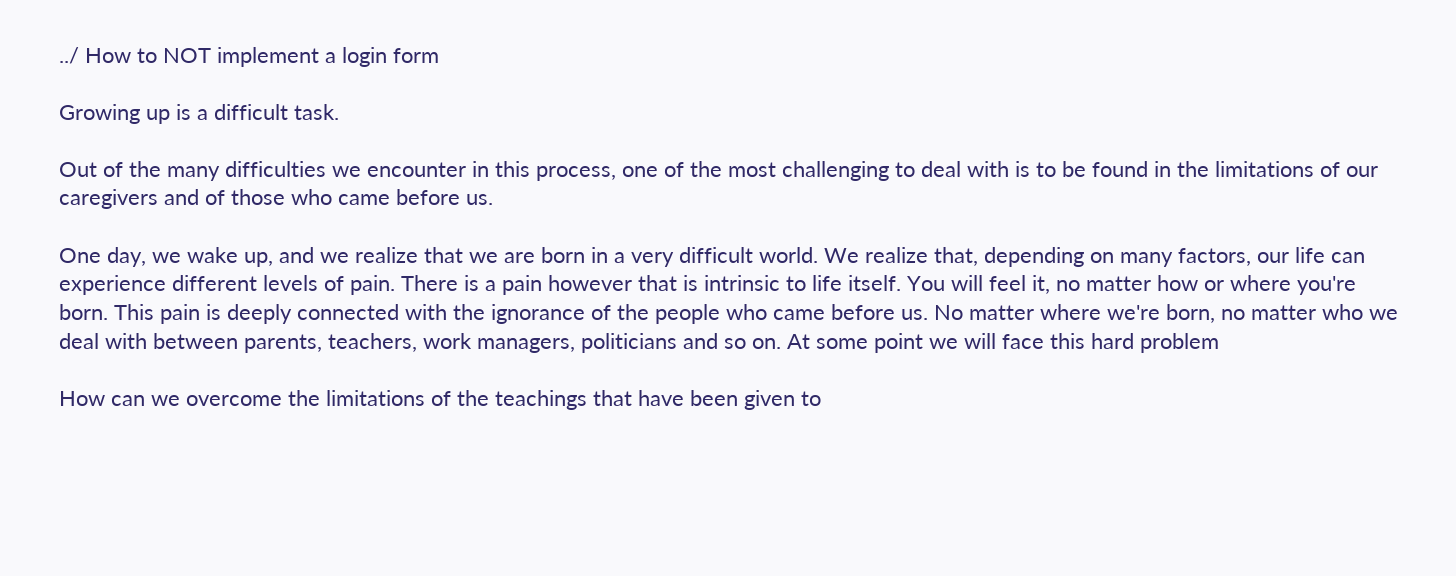../ How to NOT implement a login form

Growing up is a difficult task.

Out of the many difficulties we encounter in this process, one of the most challenging to deal with is to be found in the limitations of our caregivers and of those who came before us.

One day, we wake up, and we realize that we are born in a very difficult world. We realize that, depending on many factors, our life can experience different levels of pain. There is a pain however that is intrinsic to life itself. You will feel it, no matter how or where you're born. This pain is deeply connected with the ignorance of the people who came before us. No matter where we're born, no matter who we deal with between parents, teachers, work managers, politicians and so on. At some point we will face this hard problem

How can we overcome the limitations of the teachings that have been given to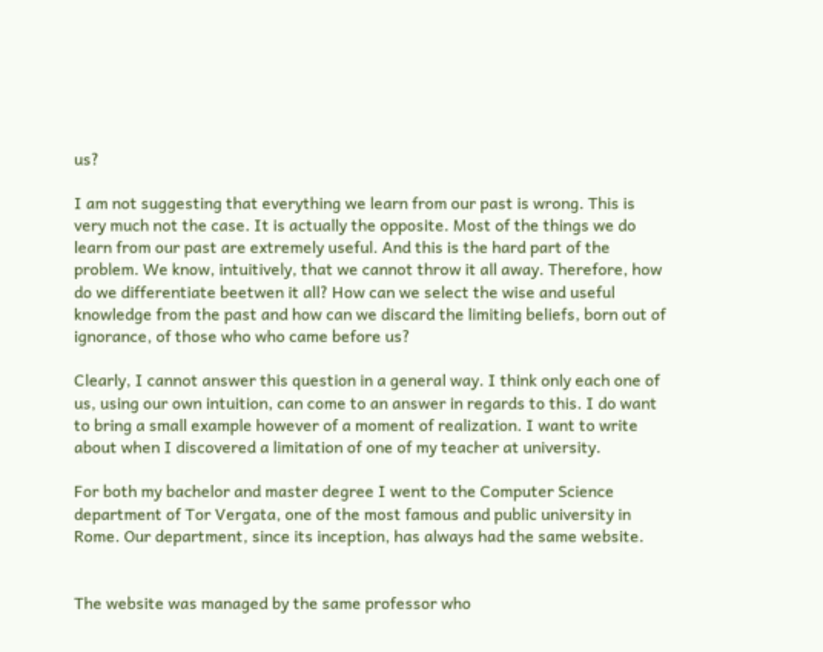us?

I am not suggesting that everything we learn from our past is wrong. This is very much not the case. It is actually the opposite. Most of the things we do learn from our past are extremely useful. And this is the hard part of the problem. We know, intuitively, that we cannot throw it all away. Therefore, how do we differentiate beetwen it all? How can we select the wise and useful knowledge from the past and how can we discard the limiting beliefs, born out of ignorance, of those who who came before us?

Clearly, I cannot answer this question in a general way. I think only each one of us, using our own intuition, can come to an answer in regards to this. I do want to bring a small example however of a moment of realization. I want to write about when I discovered a limitation of one of my teacher at university.

For both my bachelor and master degree I went to the Computer Science department of Tor Vergata, one of the most famous and public university in Rome. Our department, since its inception, has always had the same website.


The website was managed by the same professor who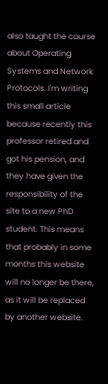also taught the course about Operating Systems and Network Protocols. I'm writing this small article because recently this professor retired and got his pension, and they have given the responsibility of the site to a new PhD student. This means that probably in some months this website will no longer be there, as it will be replaced by another website.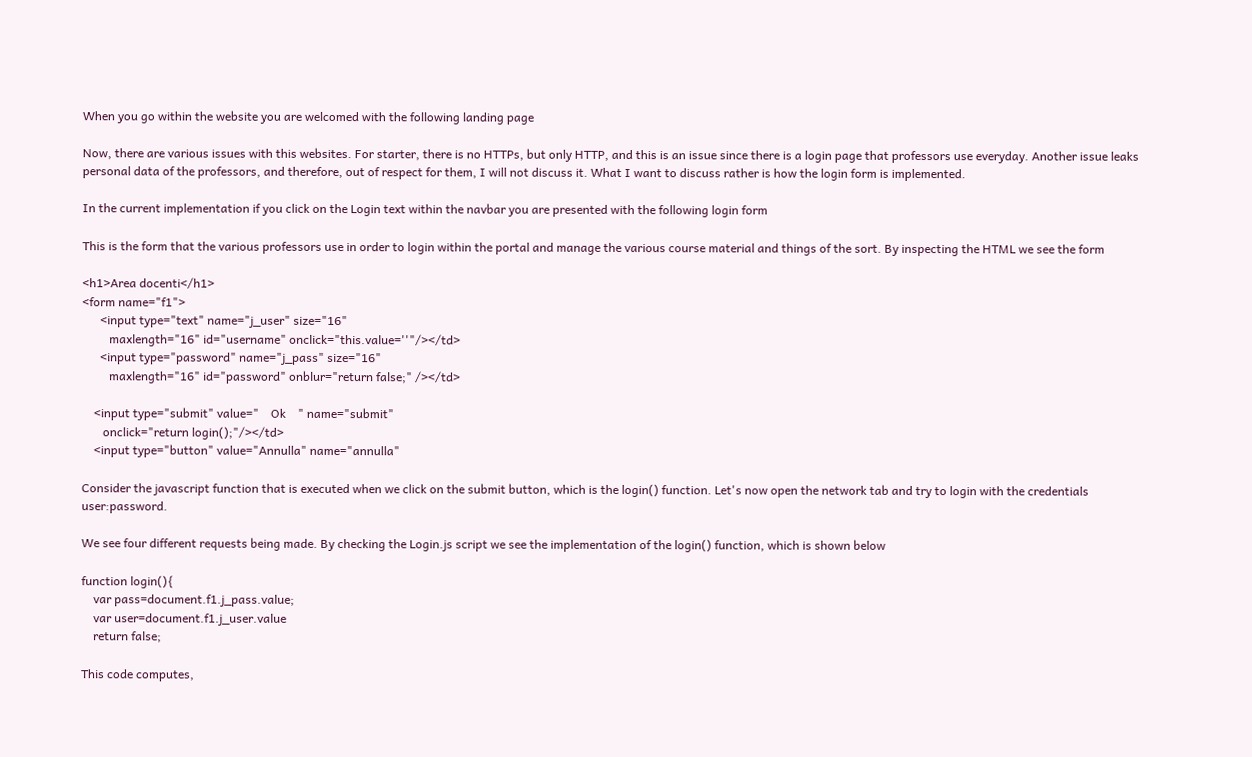When you go within the website you are welcomed with the following landing page

Now, there are various issues with this websites. For starter, there is no HTTPs, but only HTTP, and this is an issue since there is a login page that professors use everyday. Another issue leaks personal data of the professors, and therefore, out of respect for them, I will not discuss it. What I want to discuss rather is how the login form is implemented.

In the current implementation if you click on the Login text within the navbar you are presented with the following login form

This is the form that the various professors use in order to login within the portal and manage the various course material and things of the sort. By inspecting the HTML we see the form

<h1>Area docenti</h1>
<form name="f1">
      <input type="text" name="j_user" size="16"
         maxlength="16" id="username" onclick="this.value=''"/></td>
      <input type="password" name="j_pass" size="16"
         maxlength="16" id="password" onblur="return false;" /></td>

    <input type="submit" value="    Ok    " name="submit"
       onclick="return login();"/></td>
    <input type="button" value="Annulla" name="annulla"

Consider the javascript function that is executed when we click on the submit button, which is the login() function. Let's now open the network tab and try to login with the credentials user:password.

We see four different requests being made. By checking the Login.js script we see the implementation of the login() function, which is shown below

function login(){
    var pass=document.f1.j_pass.value;
    var user=document.f1.j_user.value
    return false;

This code computes,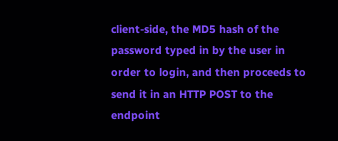client-side, the MD5 hash of the password typed in by the user in order to login, and then proceeds to send it in an HTTP POST to the endpoint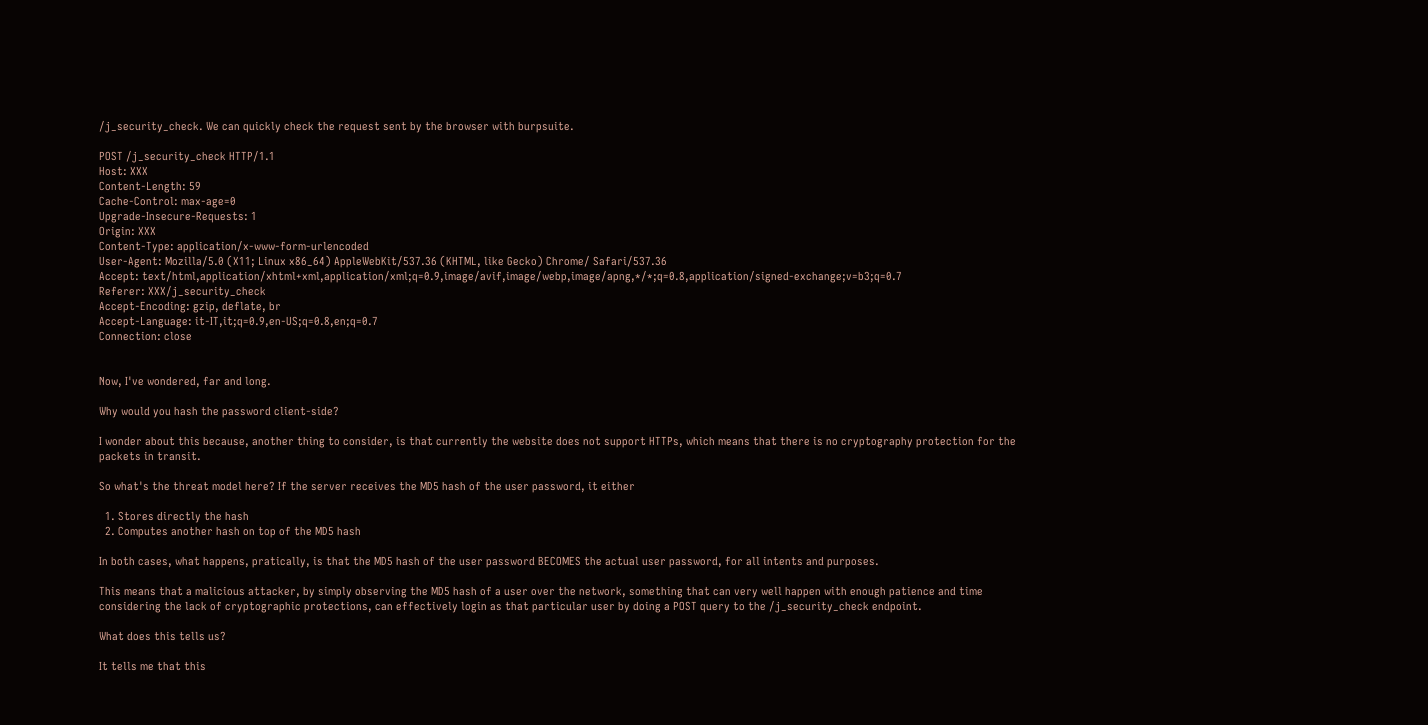/j_security_check. We can quickly check the request sent by the browser with burpsuite.

POST /j_security_check HTTP/1.1
Host: XXX
Content-Length: 59
Cache-Control: max-age=0
Upgrade-Insecure-Requests: 1
Origin: XXX
Content-Type: application/x-www-form-urlencoded
User-Agent: Mozilla/5.0 (X11; Linux x86_64) AppleWebKit/537.36 (KHTML, like Gecko) Chrome/ Safari/537.36
Accept: text/html,application/xhtml+xml,application/xml;q=0.9,image/avif,image/webp,image/apng,*/*;q=0.8,application/signed-exchange;v=b3;q=0.7
Referer: XXX/j_security_check
Accept-Encoding: gzip, deflate, br
Accept-Language: it-IT,it;q=0.9,en-US;q=0.8,en;q=0.7
Connection: close


Now, I've wondered, far and long.

Why would you hash the password client-side?

I wonder about this because, another thing to consider, is that currently the website does not support HTTPs, which means that there is no cryptography protection for the packets in transit.

So what's the threat model here? If the server receives the MD5 hash of the user password, it either

  1. Stores directly the hash
  2. Computes another hash on top of the MD5 hash

In both cases, what happens, pratically, is that the MD5 hash of the user password BECOMES the actual user password, for all intents and purposes.

This means that a malicious attacker, by simply observing the MD5 hash of a user over the network, something that can very well happen with enough patience and time considering the lack of cryptographic protections, can effectively login as that particular user by doing a POST query to the /j_security_check endpoint.

What does this tells us?

It tells me that this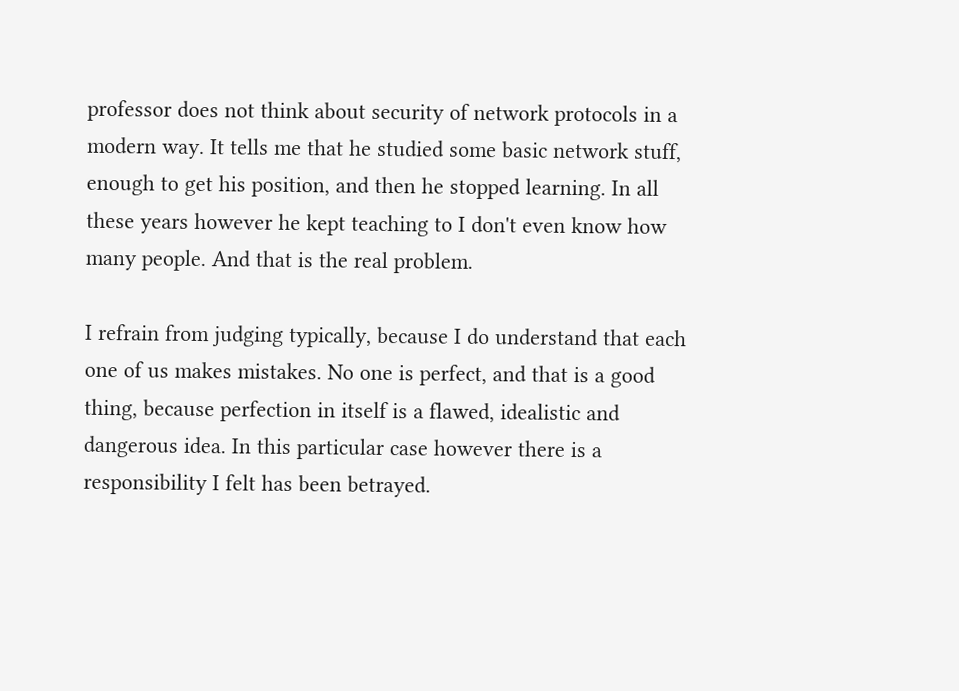professor does not think about security of network protocols in a modern way. It tells me that he studied some basic network stuff, enough to get his position, and then he stopped learning. In all these years however he kept teaching to I don't even know how many people. And that is the real problem.

I refrain from judging typically, because I do understand that each one of us makes mistakes. No one is perfect, and that is a good thing, because perfection in itself is a flawed, idealistic and dangerous idea. In this particular case however there is a responsibility I felt has been betrayed.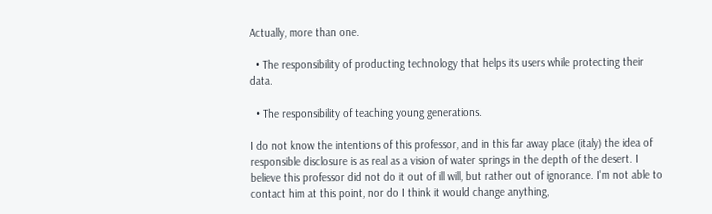Actually, more than one.

  • The responsibility of producting technology that helps its users while protecting their data.

  • The responsibility of teaching young generations.

I do not know the intentions of this professor, and in this far away place (italy) the idea of responsible disclosure is as real as a vision of water springs in the depth of the desert. I believe this professor did not do it out of ill will, but rather out of ignorance. I'm not able to contact him at this point, nor do I think it would change anything,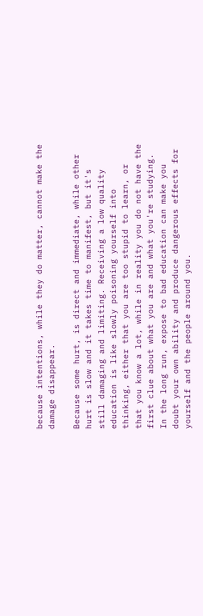because intentions, while they do matter, cannot make the damage disappear.

Because some hurt, is direct and immediate, while other hurt is slow and it takes time to manifest, but it's still damaging and limiting. Receiving a low quality education is like slowly poisoning yourself into thinking, either that you are too stupid to learn, or that you know a lot, while in reality you do not have the first clue about what you are and what you're studying. In the long run, expose to bad education can make you doubt your own ability and produce dangerous effects for yourself and the people around you.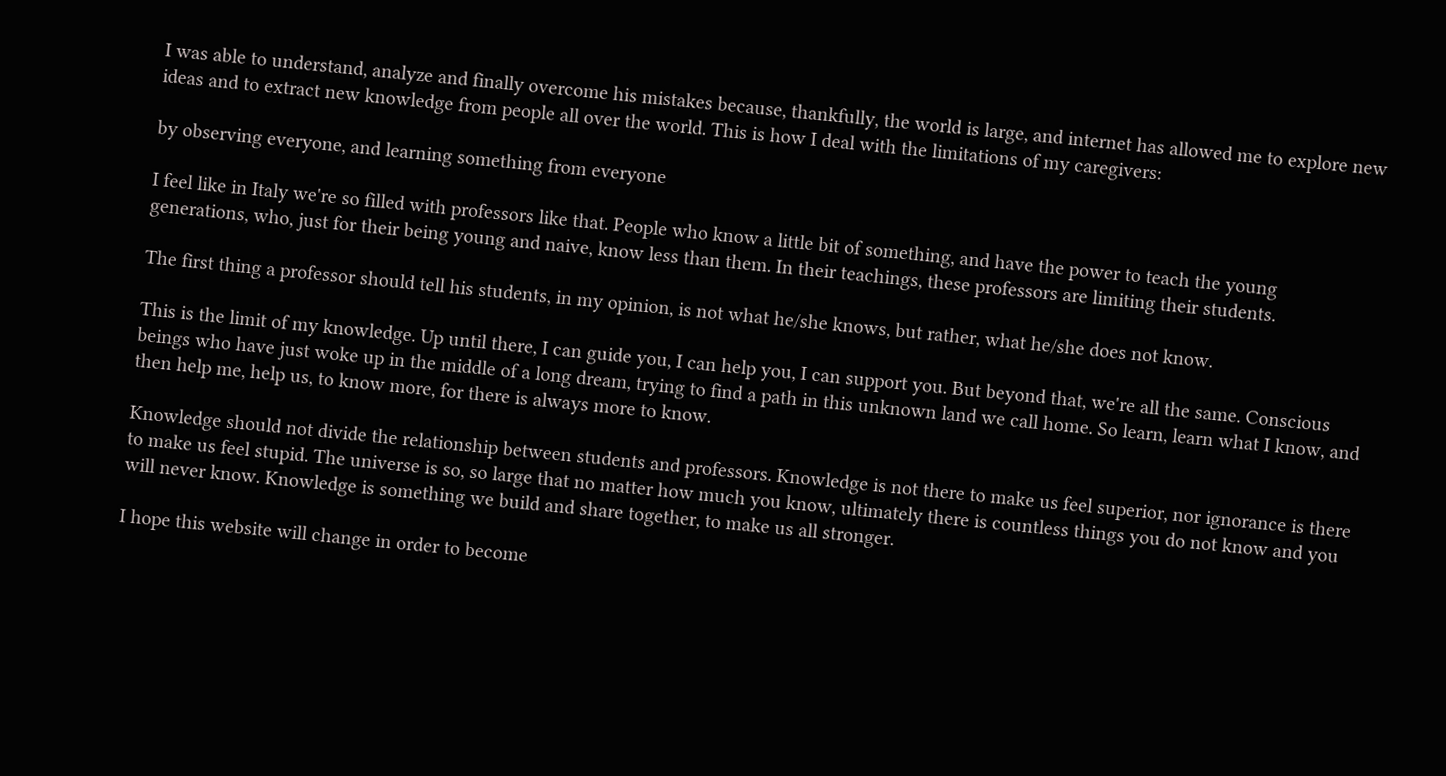I was able to understand, analyze and finally overcome his mistakes because, thankfully, the world is large, and internet has allowed me to explore new ideas and to extract new knowledge from people all over the world. This is how I deal with the limitations of my caregivers:

by observing everyone, and learning something from everyone

I feel like in Italy we're so filled with professors like that. People who know a little bit of something, and have the power to teach the young generations, who, just for their being young and naive, know less than them. In their teachings, these professors are limiting their students.

The first thing a professor should tell his students, in my opinion, is not what he/she knows, but rather, what he/she does not know.

This is the limit of my knowledge. Up until there, I can guide you, I can help you, I can support you. But beyond that, we're all the same. Conscious beings who have just woke up in the middle of a long dream, trying to find a path in this unknown land we call home. So learn, learn what I know, and then help me, help us, to know more, for there is always more to know.

Knowledge should not divide the relationship between students and professors. Knowledge is not there to make us feel superior, nor ignorance is there to make us feel stupid. The universe is so, so large that no matter how much you know, ultimately there is countless things you do not know and you will never know. Knowledge is something we build and share together, to make us all stronger.

I hope this website will change in order to become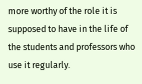more worthy of the role it is supposed to have in the life of the students and professors who use it regularly.